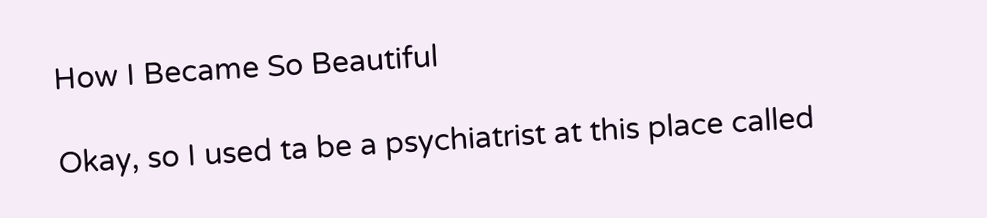How I Became So Beautiful

Okay, so I used ta be a psychiatrist at this place called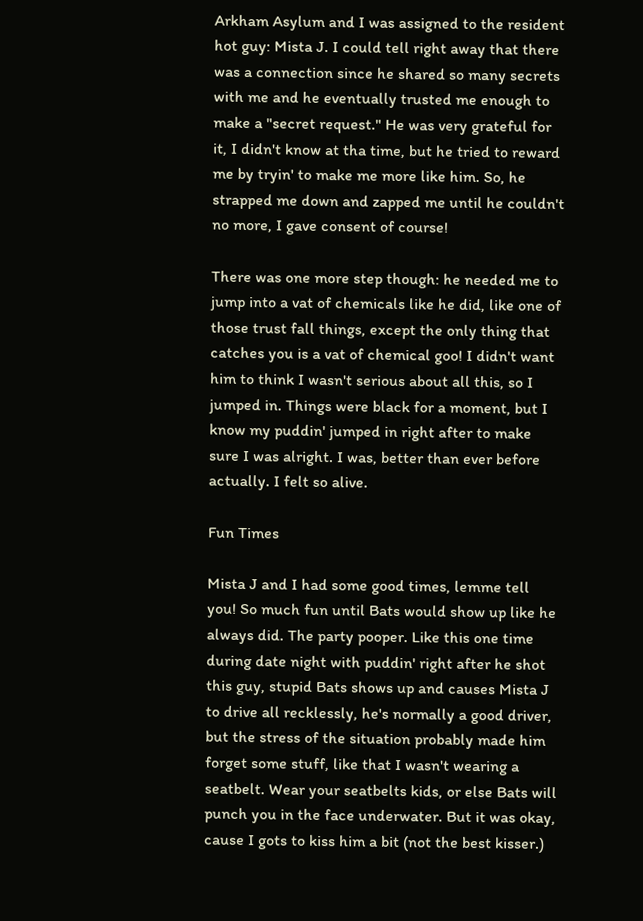Arkham Asylum and I was assigned to the resident hot guy: Mista J. I could tell right away that there was a connection since he shared so many secrets with me and he eventually trusted me enough to make a "secret request." He was very grateful for it, I didn't know at tha time, but he tried to reward me by tryin' to make me more like him. So, he strapped me down and zapped me until he couldn't no more, I gave consent of course!

There was one more step though: he needed me to jump into a vat of chemicals like he did, like one of those trust fall things, except the only thing that catches you is a vat of chemical goo! I didn't want him to think I wasn't serious about all this, so I jumped in. Things were black for a moment, but I know my puddin' jumped in right after to make sure I was alright. I was, better than ever before actually. I felt so alive.

Fun Times

Mista J and I had some good times, lemme tell you! So much fun until Bats would show up like he always did. The party pooper. Like this one time during date night with puddin' right after he shot this guy, stupid Bats shows up and causes Mista J to drive all recklessly, he's normally a good driver, but the stress of the situation probably made him forget some stuff, like that I wasn't wearing a seatbelt. Wear your seatbelts kids, or else Bats will punch you in the face underwater. But it was okay, cause I gots to kiss him a bit (not the best kisser.)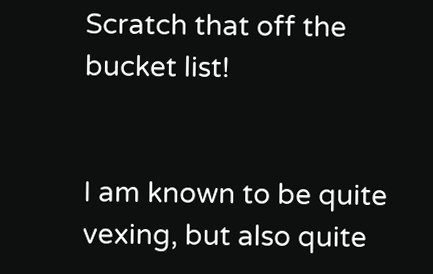Scratch that off the bucket list!


I am known to be quite vexing, but also quite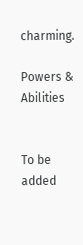charming.

Powers & Abilities


To be added